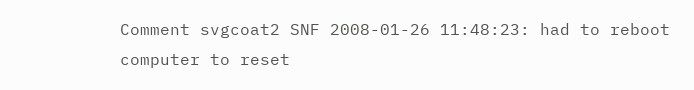Comment svgcoat2 SNF 2008-01-26 11:48:23: had to reboot computer to reset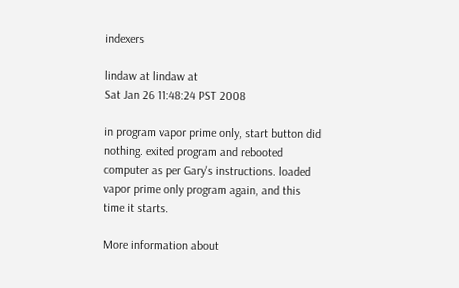indexers

lindaw at lindaw at
Sat Jan 26 11:48:24 PST 2008

in program vapor prime only, start button did nothing. exited program and rebooted computer as per Gary's instructions. loaded vapor prime only program again, and this time it starts.

More information about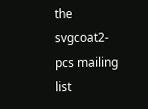the svgcoat2-pcs mailing list